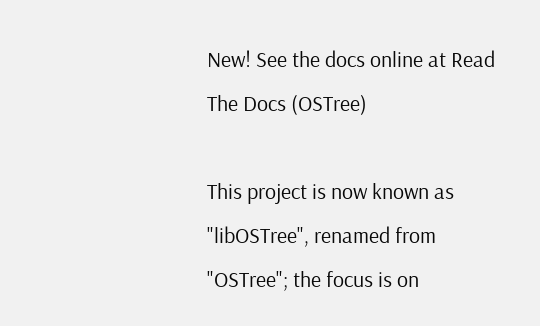New! See the docs online at Read The Docs (OSTree)

This project is now known as "libOSTree", renamed from "OSTree"; the focus is on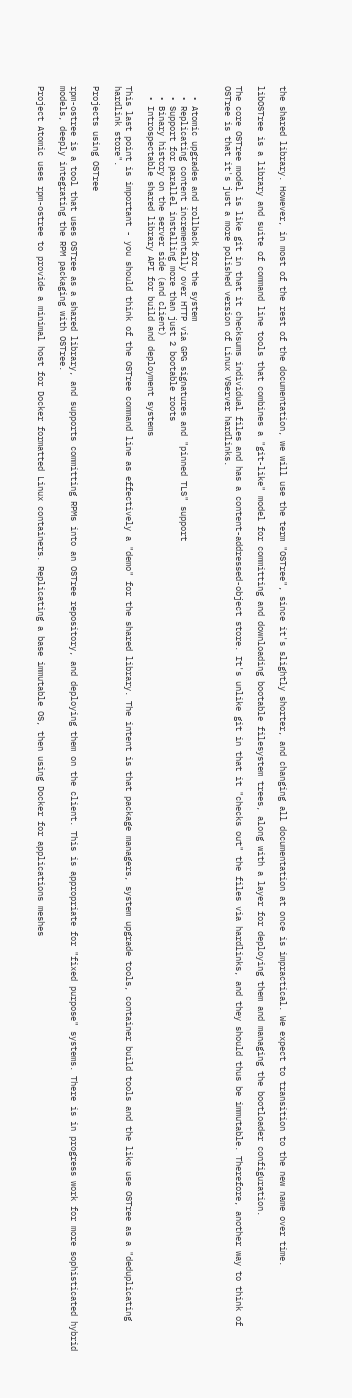the shared library. However, in most of the rest of the documentation, we will use the term "OSTree", since it's slightly shorter, and changing all documentation at once is impractical. We expect to transition to the new name over time.

libOSTree is a library and suite of command line tools that combines a "git-like" model for committing and downloading bootable filesystem trees, along with a layer for deploying them and managing the bootloader configuration.

The core OSTree model is like git in that it checksums individual files and has a content-addressed-object store. It's unlike git in that it "checks out" the files via hardlinks, and they should thus be immutable. Therefore, another way to think of OSTree is that it's just a more polished version of Linux VServer hardlinks.


  • Atomic upgrades and rollback for the system
  • Replicating content incrementally over HTTP via GPG signatures and "pinned TLS" support
  • Support for parallel installing more than just 2 bootable roots
  • Binary history on the server side (and client)
  • Introspectable shared library API for build and deployment systems

This last point is important - you should think of the OSTree command line as effectively a "demo" for the shared library. The intent is that package managers, system upgrade tools, container build tools and the like use OSTree as a "deduplicating hardlink store".

Projects using OSTree

rpm-ostree is a tool that uses OSTree as a shared library, and supports committing RPMs into an OSTree repository, and deploying them on the client. This is appropriate for "fixed purpose" systems. There is in progress work for more sophisticated hybrid models, deeply integrating the RPM packaging with OSTree.

Project Atomic uses rpm-ostree to provide a minimal host for Docker formatted Linux containers. Replicating a base immutable OS, then using Docker for applications meshes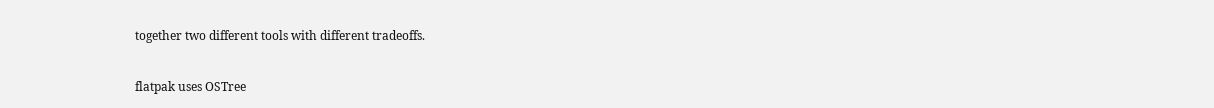together two different tools with different tradeoffs.

flatpak uses OSTree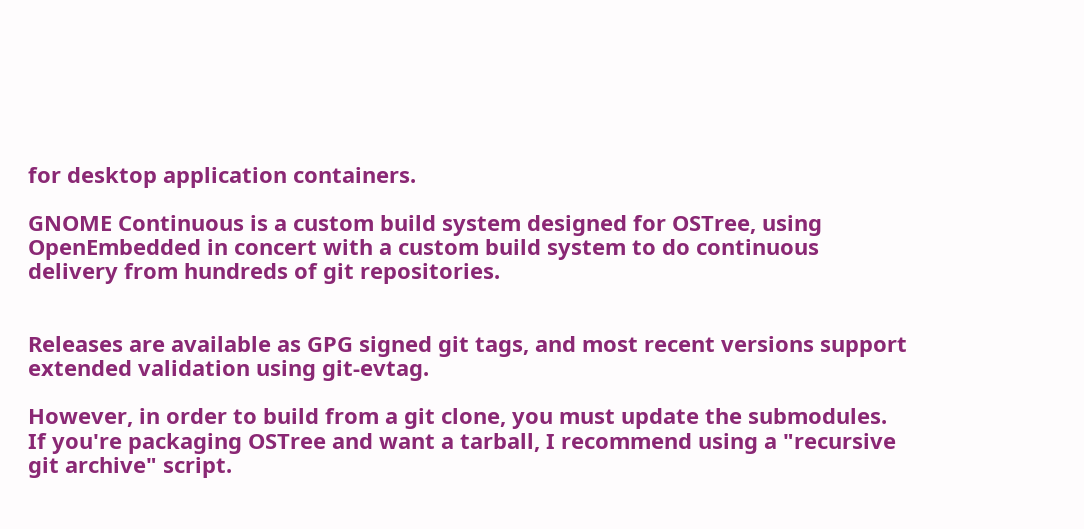for desktop application containers.

GNOME Continuous is a custom build system designed for OSTree, using OpenEmbedded in concert with a custom build system to do continuous delivery from hundreds of git repositories.


Releases are available as GPG signed git tags, and most recent versions support extended validation using git-evtag.

However, in order to build from a git clone, you must update the submodules. If you're packaging OSTree and want a tarball, I recommend using a "recursive git archive" script.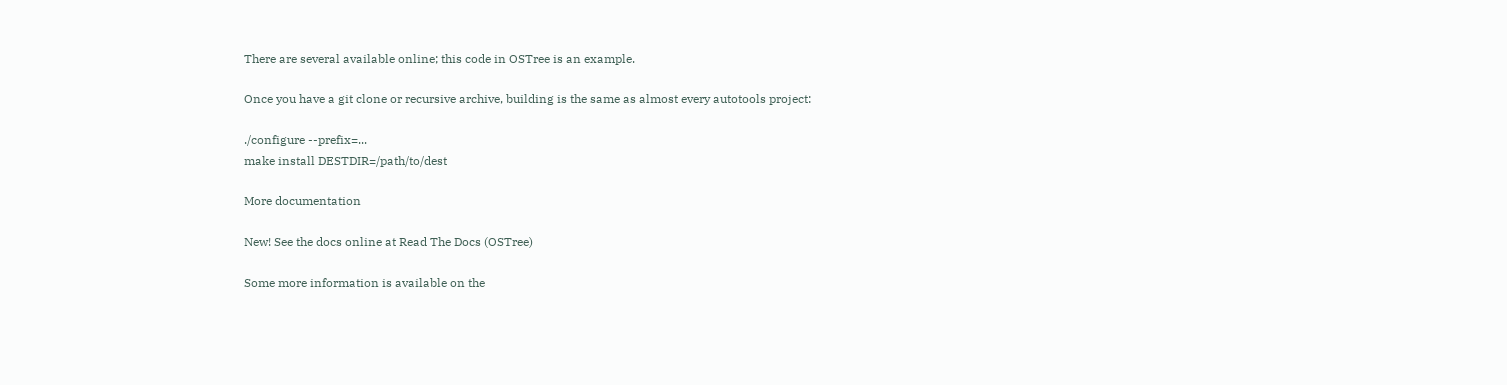There are several available online; this code in OSTree is an example.

Once you have a git clone or recursive archive, building is the same as almost every autotools project:

./configure --prefix=...
make install DESTDIR=/path/to/dest

More documentation

New! See the docs online at Read The Docs (OSTree)

Some more information is available on the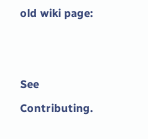old wiki page:


See Contributing.